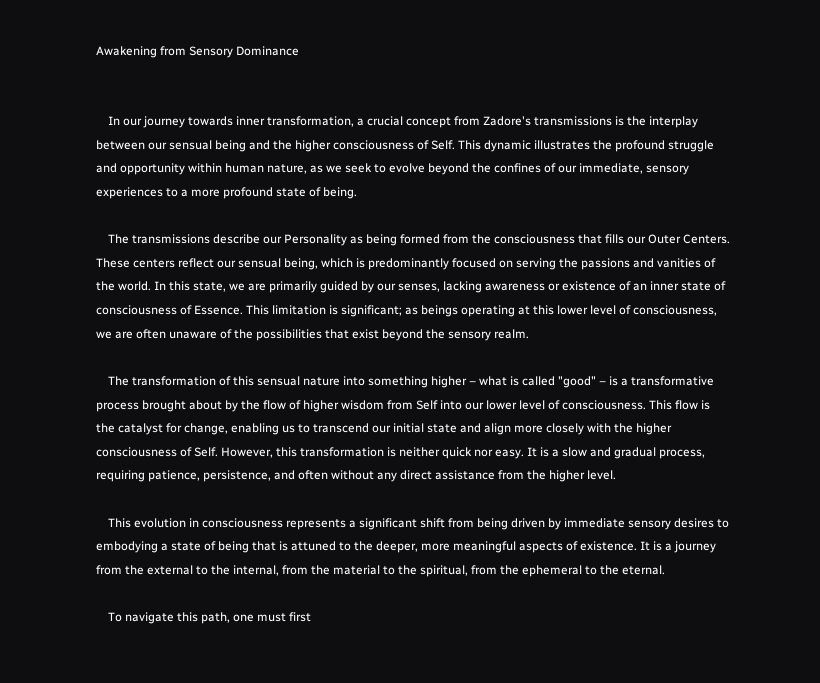Awakening from Sensory Dominance


    In our journey towards inner transformation, a crucial concept from Zadore's transmissions is the interplay between our sensual being and the higher consciousness of Self. This dynamic illustrates the profound struggle and opportunity within human nature, as we seek to evolve beyond the confines of our immediate, sensory experiences to a more profound state of being.

    The transmissions describe our Personality as being formed from the consciousness that fills our Outer Centers. These centers reflect our sensual being, which is predominantly focused on serving the passions and vanities of the world. In this state, we are primarily guided by our senses, lacking awareness or existence of an inner state of consciousness of Essence. This limitation is significant; as beings operating at this lower level of consciousness, we are often unaware of the possibilities that exist beyond the sensory realm.

    The transformation of this sensual nature into something higher – what is called "good" – is a transformative process brought about by the flow of higher wisdom from Self into our lower level of consciousness. This flow is the catalyst for change, enabling us to transcend our initial state and align more closely with the higher consciousness of Self. However, this transformation is neither quick nor easy. It is a slow and gradual process, requiring patience, persistence, and often without any direct assistance from the higher level.

    This evolution in consciousness represents a significant shift from being driven by immediate sensory desires to embodying a state of being that is attuned to the deeper, more meaningful aspects of existence. It is a journey from the external to the internal, from the material to the spiritual, from the ephemeral to the eternal.

    To navigate this path, one must first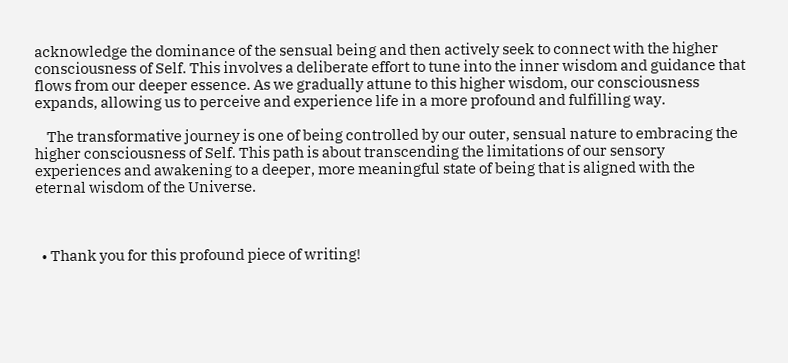acknowledge the dominance of the sensual being and then actively seek to connect with the higher consciousness of Self. This involves a deliberate effort to tune into the inner wisdom and guidance that flows from our deeper essence. As we gradually attune to this higher wisdom, our consciousness expands, allowing us to perceive and experience life in a more profound and fulfilling way.

    The transformative journey is one of being controlled by our outer, sensual nature to embracing the higher consciousness of Self. This path is about transcending the limitations of our sensory experiences and awakening to a deeper, more meaningful state of being that is aligned with the eternal wisdom of the Universe.



  • Thank you for this profound piece of writing!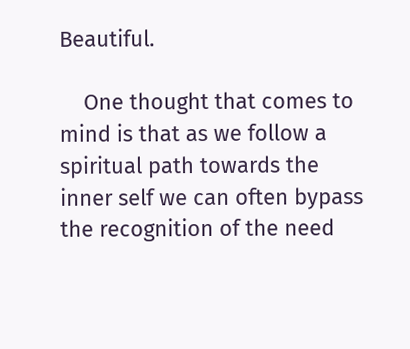Beautiful.

    One thought that comes to mind is that as we follow a spiritual path towards the inner self we can often bypass the recognition of the need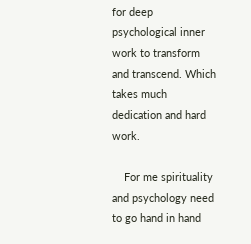for deep psychological inner work to transform and transcend. Which takes much dedication and hard work.

    For me spirituality and psychology need to go hand in hand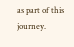as part of this journey.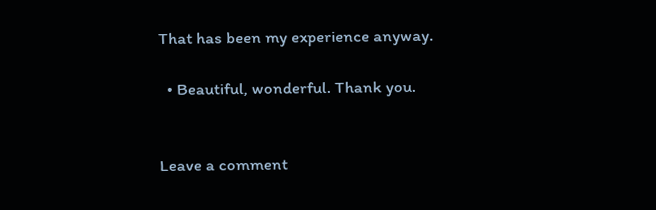That has been my experience anyway.

  • Beautiful, wonderful. Thank you.


Leave a comment